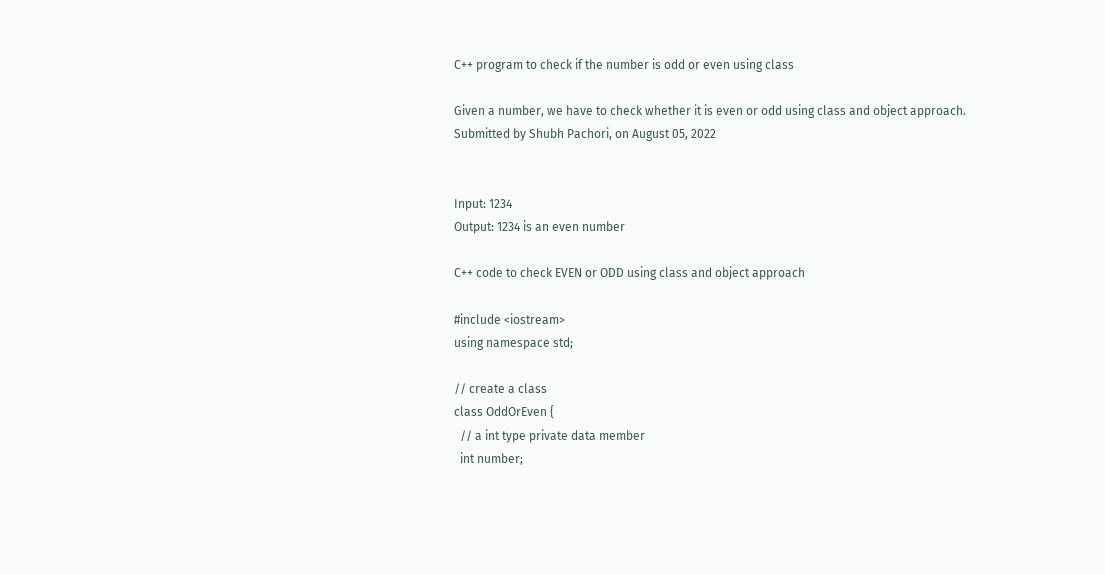C++ program to check if the number is odd or even using class

Given a number, we have to check whether it is even or odd using class and object approach.
Submitted by Shubh Pachori, on August 05, 2022


Input: 1234
Output: 1234 is an even number

C++ code to check EVEN or ODD using class and object approach

#include <iostream>
using namespace std;

// create a class
class OddOrEven {
  // a int type private data member
  int number;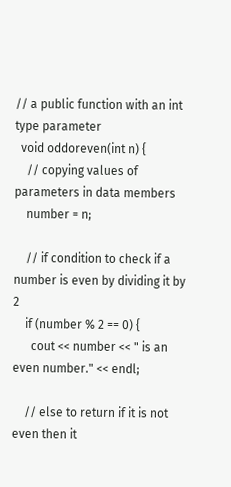// a public function with an int type parameter
  void oddoreven(int n) {
    // copying values of parameters in data members
    number = n;

    // if condition to check if a number is even by dividing it by 2
    if (number % 2 == 0) {
      cout << number << " is an even number." << endl;

    // else to return if it is not even then it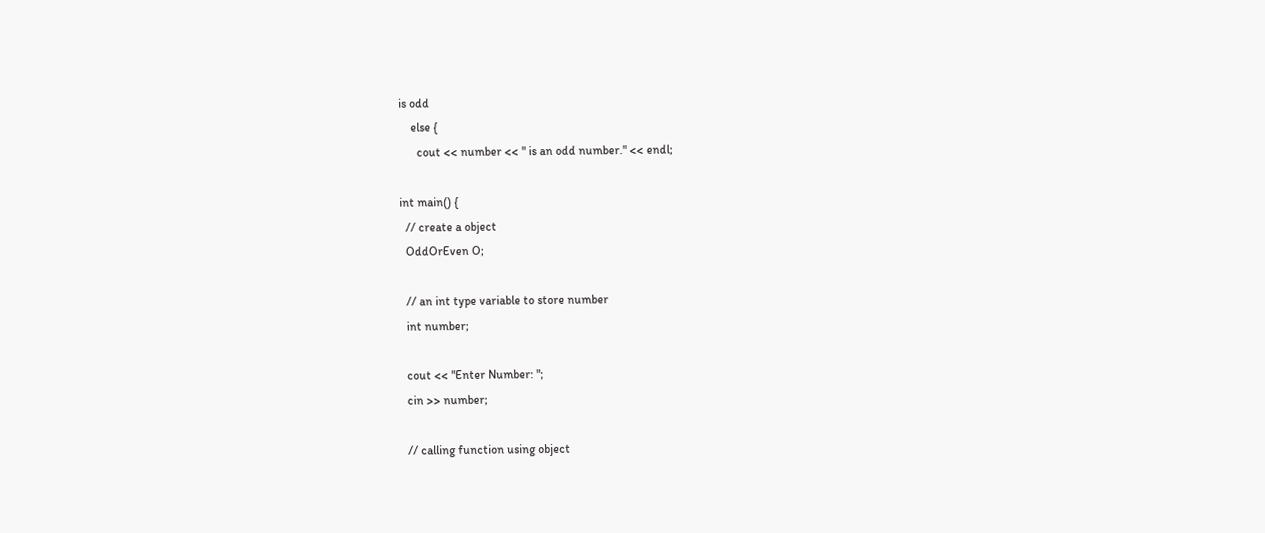is odd
    else {
      cout << number << " is an odd number." << endl;

int main() {
  // create a object
  OddOrEven O;

  // an int type variable to store number
  int number;

  cout << "Enter Number: ";
  cin >> number;

  // calling function using object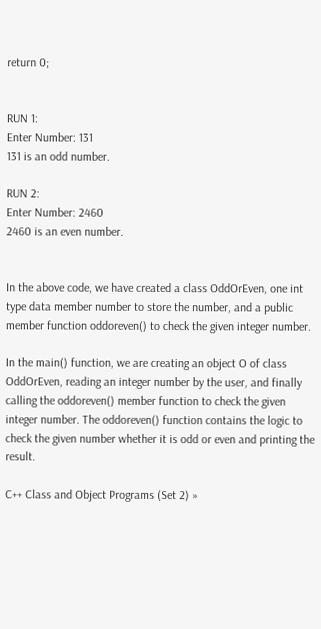return 0;


RUN 1:
Enter Number: 131
131 is an odd number.

RUN 2:
Enter Number: 2460
2460 is an even number.


In the above code, we have created a class OddOrEven, one int type data member number to store the number, and a public member function oddoreven() to check the given integer number.

In the main() function, we are creating an object O of class OddOrEven, reading an integer number by the user, and finally calling the oddoreven() member function to check the given integer number. The oddoreven() function contains the logic to check the given number whether it is odd or even and printing the result.

C++ Class and Object Programs (Set 2) »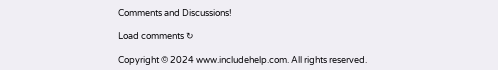Comments and Discussions!

Load comments ↻

Copyright © 2024 www.includehelp.com. All rights reserved.